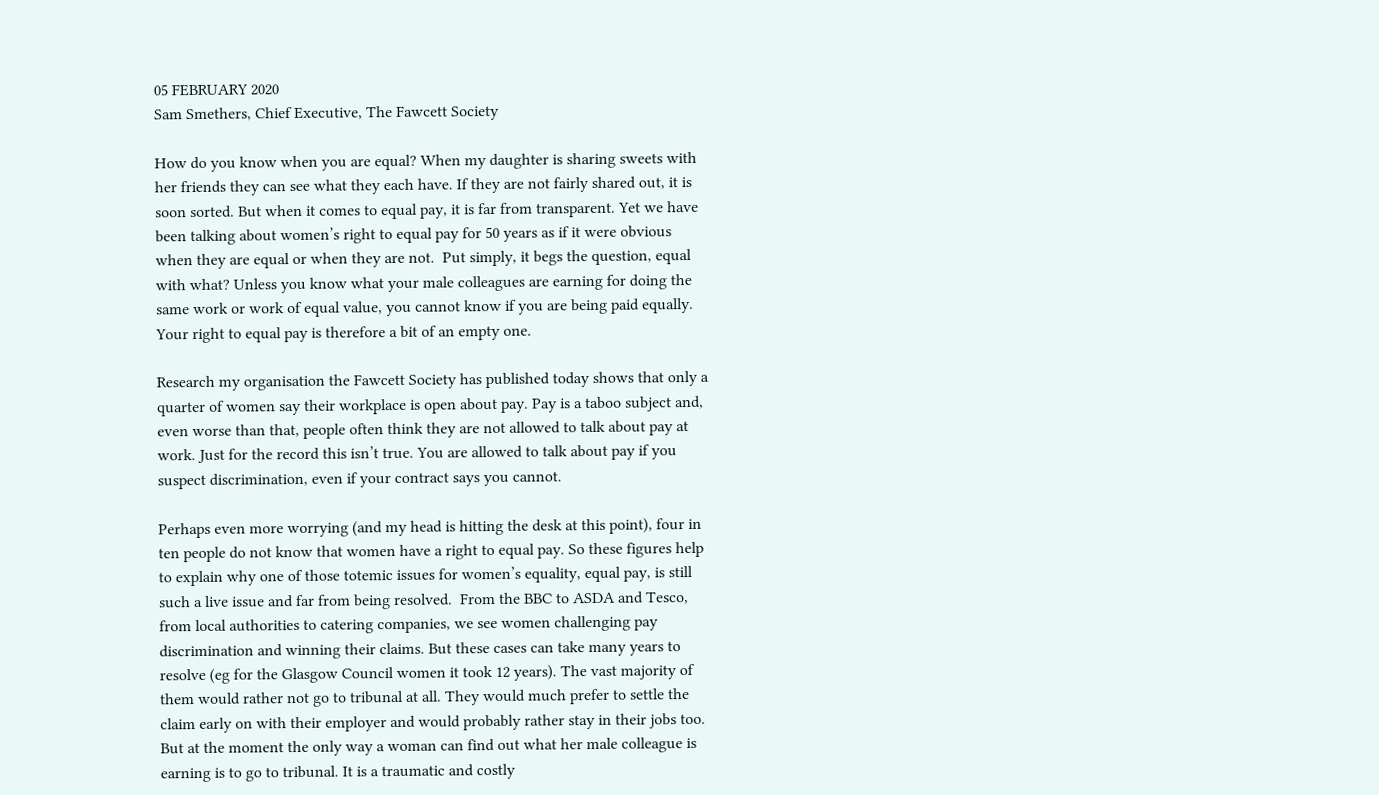05 FEBRUARY 2020
Sam Smethers, Chief Executive, The Fawcett Society

How do you know when you are equal? When my daughter is sharing sweets with her friends they can see what they each have. If they are not fairly shared out, it is soon sorted. But when it comes to equal pay, it is far from transparent. Yet we have been talking about women’s right to equal pay for 50 years as if it were obvious when they are equal or when they are not.  Put simply, it begs the question, equal with what? Unless you know what your male colleagues are earning for doing the same work or work of equal value, you cannot know if you are being paid equally.  Your right to equal pay is therefore a bit of an empty one.

Research my organisation the Fawcett Society has published today shows that only a quarter of women say their workplace is open about pay. Pay is a taboo subject and, even worse than that, people often think they are not allowed to talk about pay at work. Just for the record this isn’t true. You are allowed to talk about pay if you suspect discrimination, even if your contract says you cannot.

Perhaps even more worrying (and my head is hitting the desk at this point), four in ten people do not know that women have a right to equal pay. So these figures help to explain why one of those totemic issues for women’s equality, equal pay, is still such a live issue and far from being resolved.  From the BBC to ASDA and Tesco, from local authorities to catering companies, we see women challenging pay discrimination and winning their claims. But these cases can take many years to resolve (eg for the Glasgow Council women it took 12 years). The vast majority of them would rather not go to tribunal at all. They would much prefer to settle the claim early on with their employer and would probably rather stay in their jobs too. But at the moment the only way a woman can find out what her male colleague is earning is to go to tribunal. It is a traumatic and costly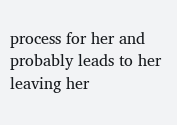process for her and probably leads to her leaving her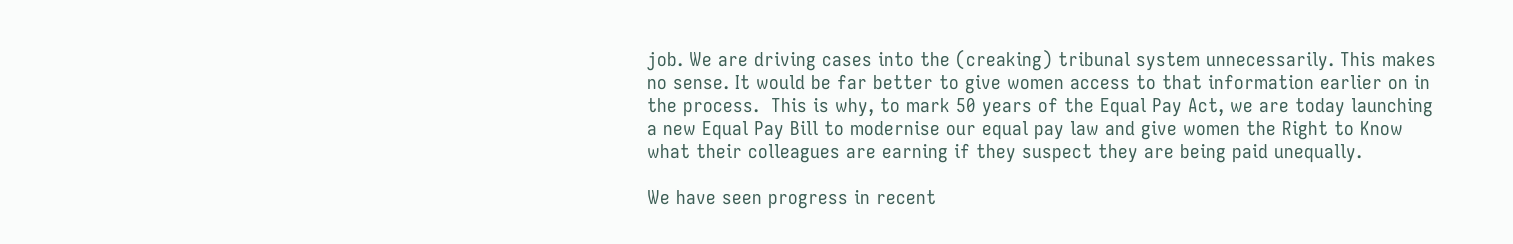job. We are driving cases into the (creaking) tribunal system unnecessarily. This makes no sense. It would be far better to give women access to that information earlier on in the process.  This is why, to mark 50 years of the Equal Pay Act, we are today launching a new Equal Pay Bill to modernise our equal pay law and give women the Right to Know what their colleagues are earning if they suspect they are being paid unequally.

We have seen progress in recent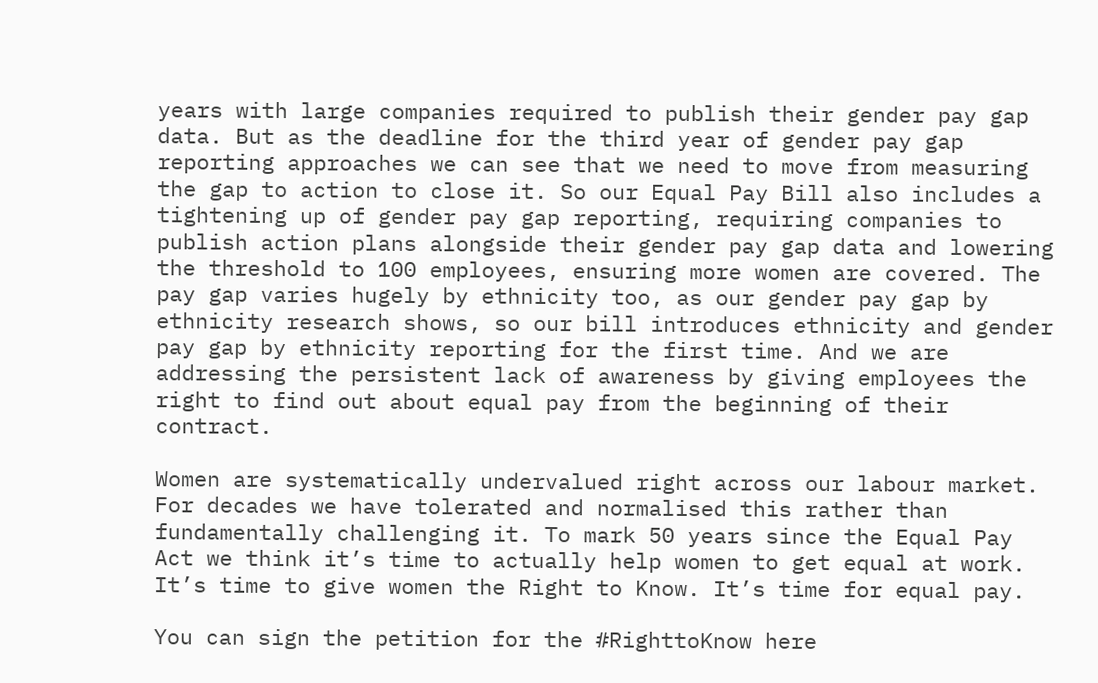years with large companies required to publish their gender pay gap data. But as the deadline for the third year of gender pay gap reporting approaches we can see that we need to move from measuring the gap to action to close it. So our Equal Pay Bill also includes a tightening up of gender pay gap reporting, requiring companies to publish action plans alongside their gender pay gap data and lowering the threshold to 100 employees, ensuring more women are covered. The pay gap varies hugely by ethnicity too, as our gender pay gap by ethnicity research shows, so our bill introduces ethnicity and gender pay gap by ethnicity reporting for the first time. And we are addressing the persistent lack of awareness by giving employees the right to find out about equal pay from the beginning of their contract.

Women are systematically undervalued right across our labour market. For decades we have tolerated and normalised this rather than fundamentally challenging it. To mark 50 years since the Equal Pay Act we think it’s time to actually help women to get equal at work.  It’s time to give women the Right to Know. It’s time for equal pay.

You can sign the petition for the #RighttoKnow here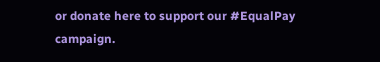or donate here to support our #EqualPay campaign.